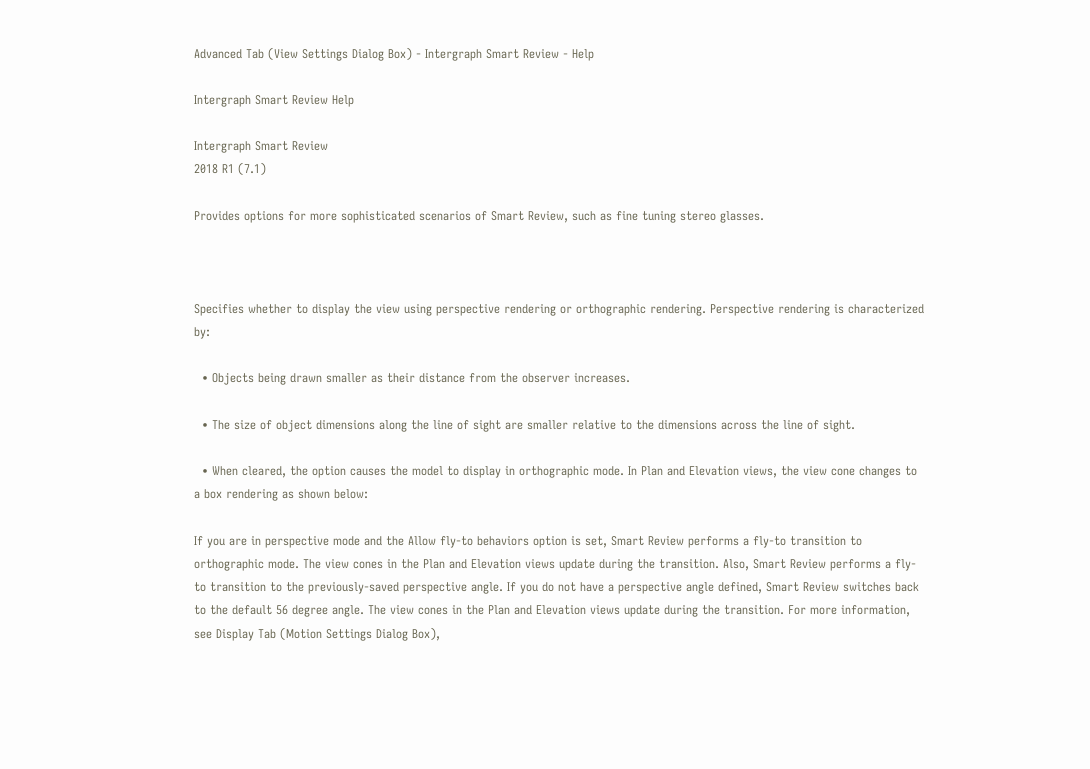Advanced Tab (View Settings Dialog Box) - Intergraph Smart Review - Help

Intergraph Smart Review Help

Intergraph Smart Review
2018 R1 (7.1)

Provides options for more sophisticated scenarios of Smart Review, such as fine tuning stereo glasses.



Specifies whether to display the view using perspective rendering or orthographic rendering. Perspective rendering is characterized by:

  • Objects being drawn smaller as their distance from the observer increases.

  • The size of object dimensions along the line of sight are smaller relative to the dimensions across the line of sight.

  • When cleared, the option causes the model to display in orthographic mode. In Plan and Elevation views, the view cone changes to a box rendering as shown below:

If you are in perspective mode and the Allow fly-to behaviors option is set, Smart Review performs a fly-to transition to orthographic mode. The view cones in the Plan and Elevation views update during the transition. Also, Smart Review performs a fly-to transition to the previously-saved perspective angle. If you do not have a perspective angle defined, Smart Review switches back to the default 56 degree angle. The view cones in the Plan and Elevation views update during the transition. For more information, see Display Tab (Motion Settings Dialog Box),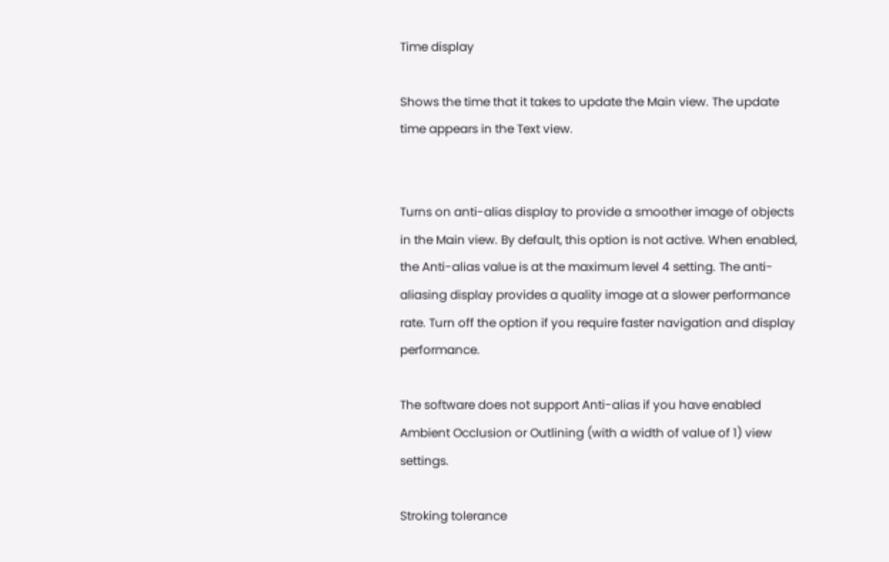Time display

Shows the time that it takes to update the Main view. The update time appears in the Text view.


Turns on anti-alias display to provide a smoother image of objects in the Main view. By default, this option is not active. When enabled, the Anti-alias value is at the maximum level 4 setting. The anti-aliasing display provides a quality image at a slower performance rate. Turn off the option if you require faster navigation and display performance.

The software does not support Anti-alias if you have enabled Ambient Occlusion or Outlining (with a width of value of 1) view settings.

Stroking tolerance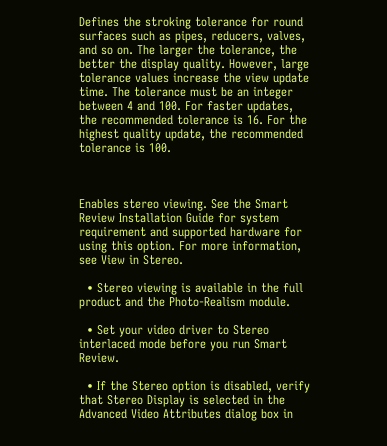Defines the stroking tolerance for round surfaces such as pipes, reducers, valves, and so on. The larger the tolerance, the better the display quality. However, large tolerance values increase the view update time. The tolerance must be an integer between 4 and 100. For faster updates, the recommended tolerance is 16. For the highest quality update, the recommended tolerance is 100.



Enables stereo viewing. See the Smart Review Installation Guide for system requirement and supported hardware for using this option. For more information, see View in Stereo.

  • Stereo viewing is available in the full product and the Photo-Realism module.

  • Set your video driver to Stereo interlaced mode before you run Smart Review.

  • If the Stereo option is disabled, verify that Stereo Display is selected in the Advanced Video Attributes dialog box in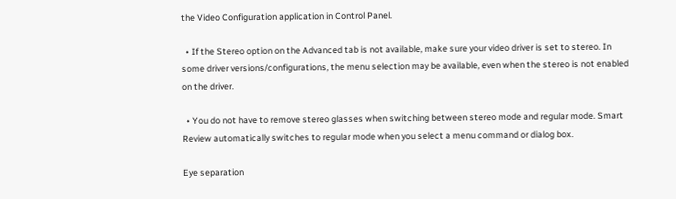the Video Configuration application in Control Panel.

  • If the Stereo option on the Advanced tab is not available, make sure your video driver is set to stereo. In some driver versions/configurations, the menu selection may be available, even when the stereo is not enabled on the driver.

  • You do not have to remove stereo glasses when switching between stereo mode and regular mode. Smart Review automatically switches to regular mode when you select a menu command or dialog box.

Eye separation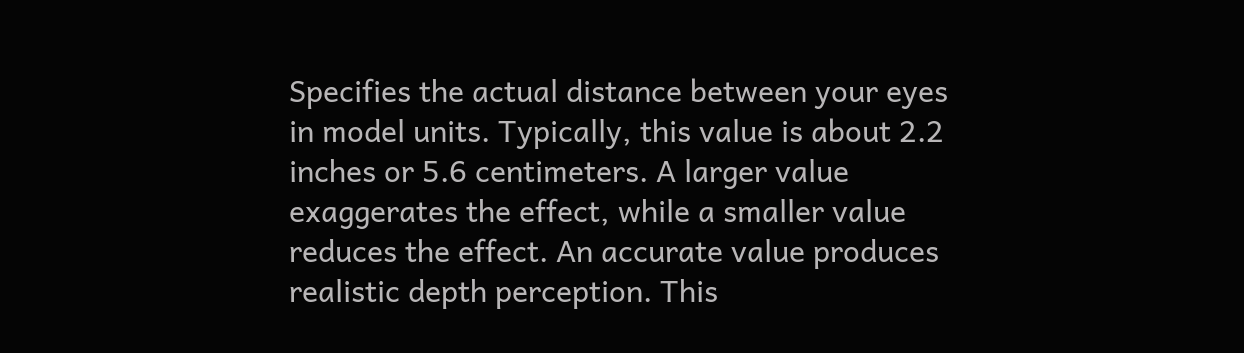Specifies the actual distance between your eyes in model units. Typically, this value is about 2.2 inches or 5.6 centimeters. A larger value exaggerates the effect, while a smaller value reduces the effect. An accurate value produces realistic depth perception. This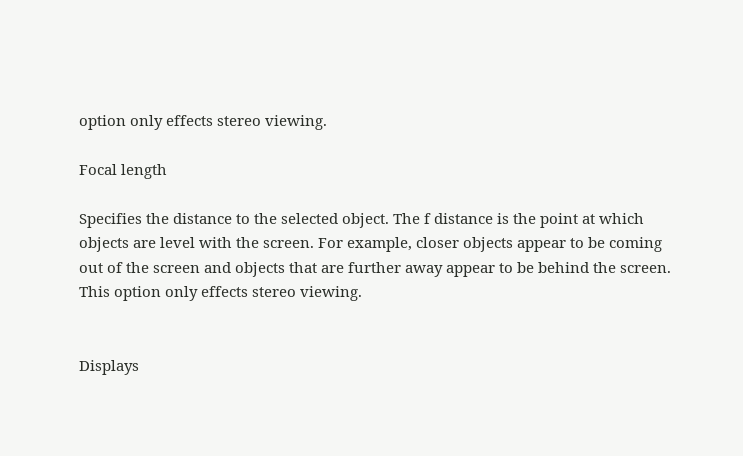option only effects stereo viewing.

Focal length

Specifies the distance to the selected object. The f distance is the point at which objects are level with the screen. For example, closer objects appear to be coming out of the screen and objects that are further away appear to be behind the screen. This option only effects stereo viewing.


Displays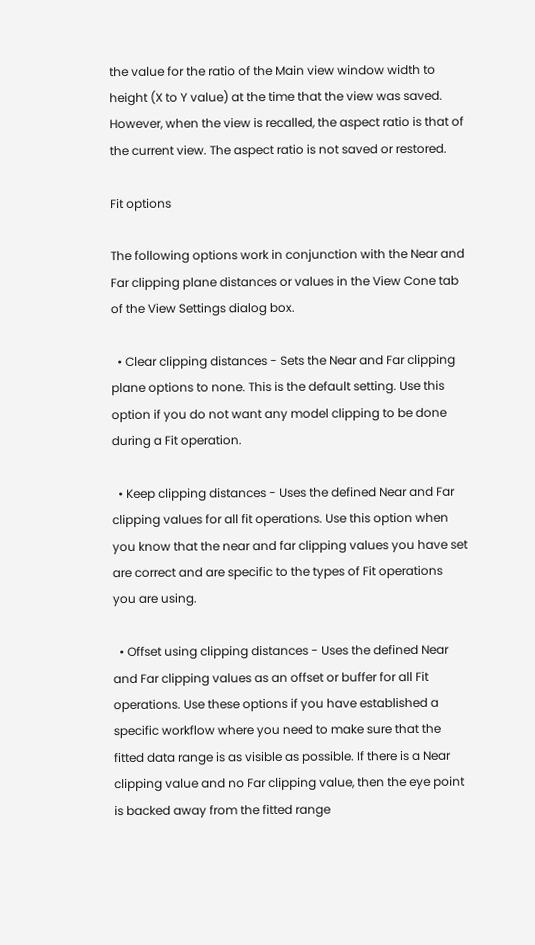the value for the ratio of the Main view window width to height (X to Y value) at the time that the view was saved. However, when the view is recalled, the aspect ratio is that of the current view. The aspect ratio is not saved or restored.

Fit options

The following options work in conjunction with the Near and Far clipping plane distances or values in the View Cone tab of the View Settings dialog box.

  • Clear clipping distances - Sets the Near and Far clipping plane options to none. This is the default setting. Use this option if you do not want any model clipping to be done during a Fit operation.

  • Keep clipping distances - Uses the defined Near and Far clipping values for all fit operations. Use this option when you know that the near and far clipping values you have set are correct and are specific to the types of Fit operations you are using.

  • Offset using clipping distances - Uses the defined Near and Far clipping values as an offset or buffer for all Fit operations. Use these options if you have established a specific workflow where you need to make sure that the fitted data range is as visible as possible. If there is a Near clipping value and no Far clipping value, then the eye point is backed away from the fitted range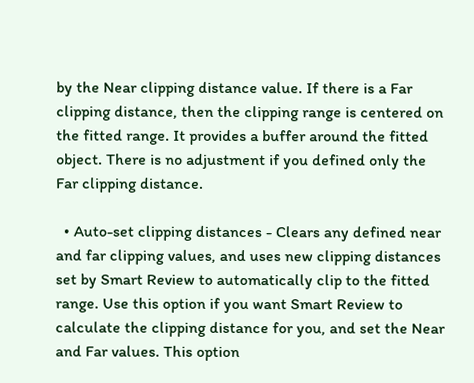by the Near clipping distance value. If there is a Far clipping distance, then the clipping range is centered on the fitted range. It provides a buffer around the fitted object. There is no adjustment if you defined only the Far clipping distance.

  • Auto-set clipping distances - Clears any defined near and far clipping values, and uses new clipping distances set by Smart Review to automatically clip to the fitted range. Use this option if you want Smart Review to calculate the clipping distance for you, and set the Near and Far values. This option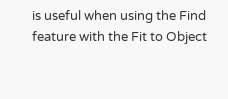is useful when using the Find feature with the Fit to Object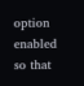option enabled so that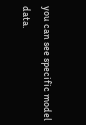you can see specific model data.